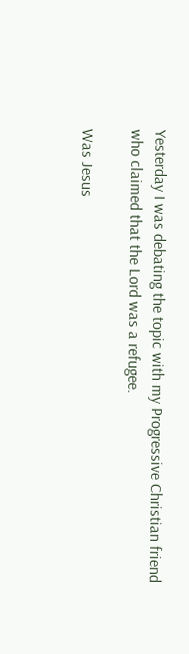Yesterday I was debating the topic with my Progressive Christian friend who claimed that the Lord was a refugee.

Was Jesus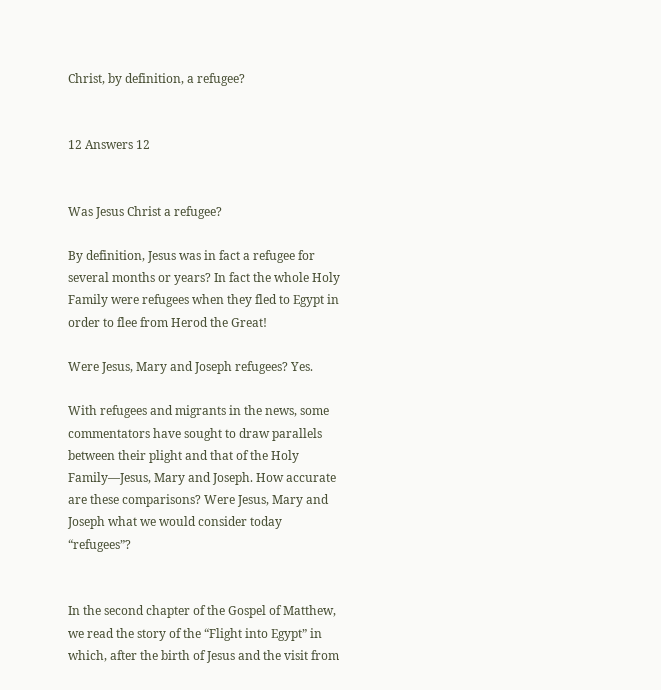Christ, by definition, a refugee?


12 Answers 12


Was Jesus Christ a refugee?

By definition, Jesus was in fact a refugee for several months or years? In fact the whole Holy Family were refugees when they fled to Egypt in order to flee from Herod the Great!

Were Jesus, Mary and Joseph refugees? Yes.

With refugees and migrants in the news, some commentators have sought to draw parallels between their plight and that of the Holy Family—Jesus, Mary and Joseph. How accurate are these comparisons? Were Jesus, Mary and Joseph what we would consider today “refugees”?


In the second chapter of the Gospel of Matthew, we read the story of the “Flight into Egypt” in which, after the birth of Jesus and the visit from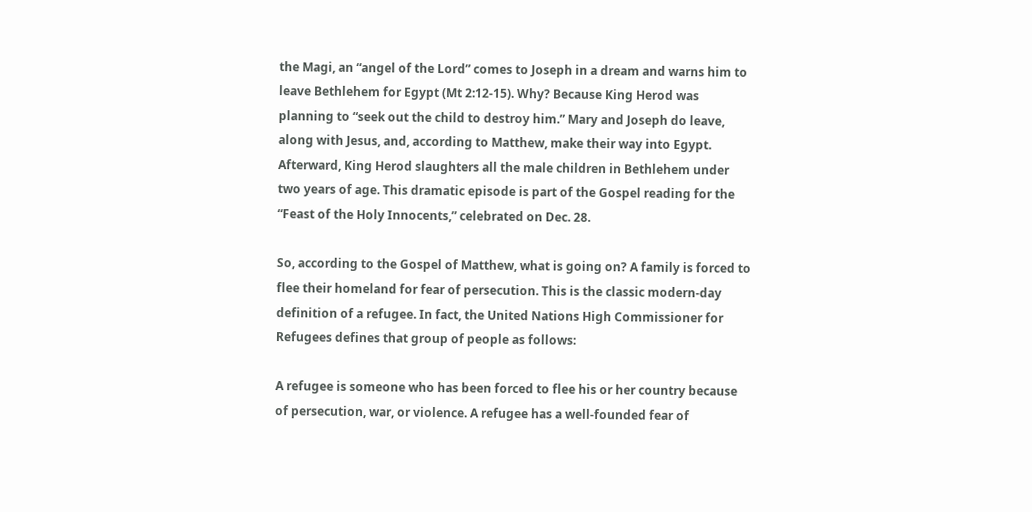the Magi, an “angel of the Lord” comes to Joseph in a dream and warns him to leave Bethlehem for Egypt (Mt 2:12-15). Why? Because King Herod was planning to “seek out the child to destroy him.” Mary and Joseph do leave, along with Jesus, and, according to Matthew, make their way into Egypt. Afterward, King Herod slaughters all the male children in Bethlehem under two years of age. This dramatic episode is part of the Gospel reading for the “Feast of the Holy Innocents,” celebrated on Dec. 28.

So, according to the Gospel of Matthew, what is going on? A family is forced to flee their homeland for fear of persecution. This is the classic modern-day definition of a refugee. In fact, the United Nations High Commissioner for Refugees defines that group of people as follows:

A refugee is someone who has been forced to flee his or her country because of persecution, war, or violence. A refugee has a well-founded fear of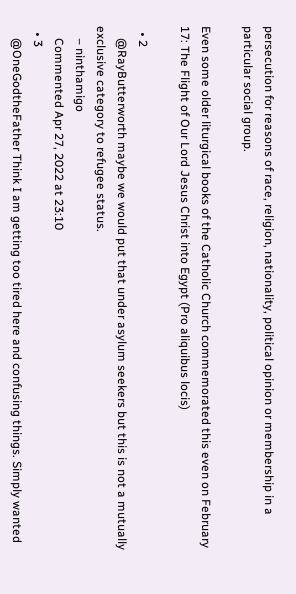persecution for reasons of race, religion, nationality, political opinion or membership in a particular social group.

Even some older liturgical books of the Catholic Church commemorated this even on February 17: The Flight of Our Lord Jesus Christ into Egypt (Pro aliquibus locis)

  • 2
    @RayButterworth maybe we would put that under asylum seekers but this is not a mutually exclusive category to refugee status.
    – ninthamigo
    Commented Apr 27, 2022 at 23:10
  • 3
    @OneGodtheFather Think I am getting too tired here and confusing things. Simply wanted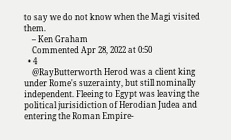to say we do not know when the Magi visited them.
    – Ken Graham
    Commented Apr 28, 2022 at 0:50
  • 4
    @RayButterworth Herod was a client king under Rome's suzerainty, but still nominally independent. Fleeing to Egypt was leaving the political jurisidiction of Herodian Judea and entering the Roman Empire-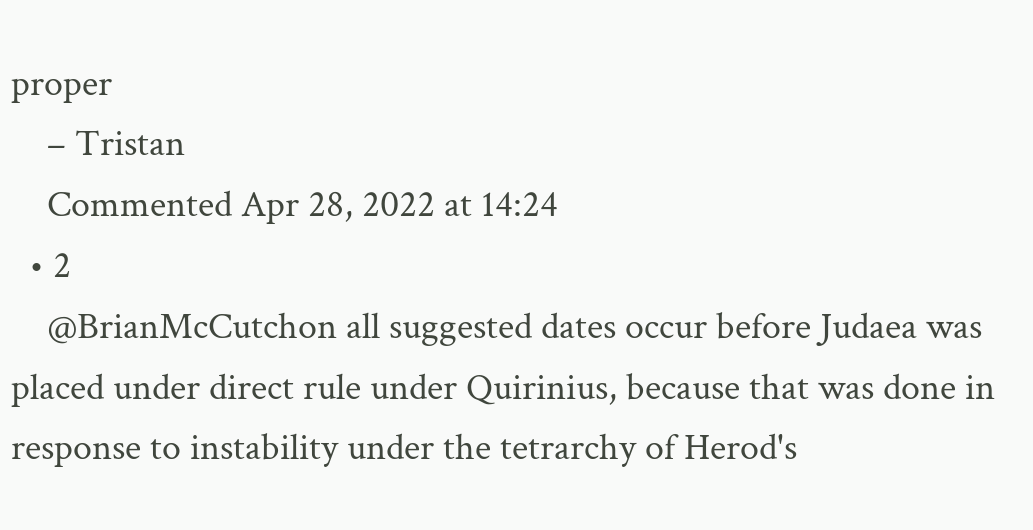proper
    – Tristan
    Commented Apr 28, 2022 at 14:24
  • 2
    @BrianMcCutchon all suggested dates occur before Judaea was placed under direct rule under Quirinius, because that was done in response to instability under the tetrarchy of Herod's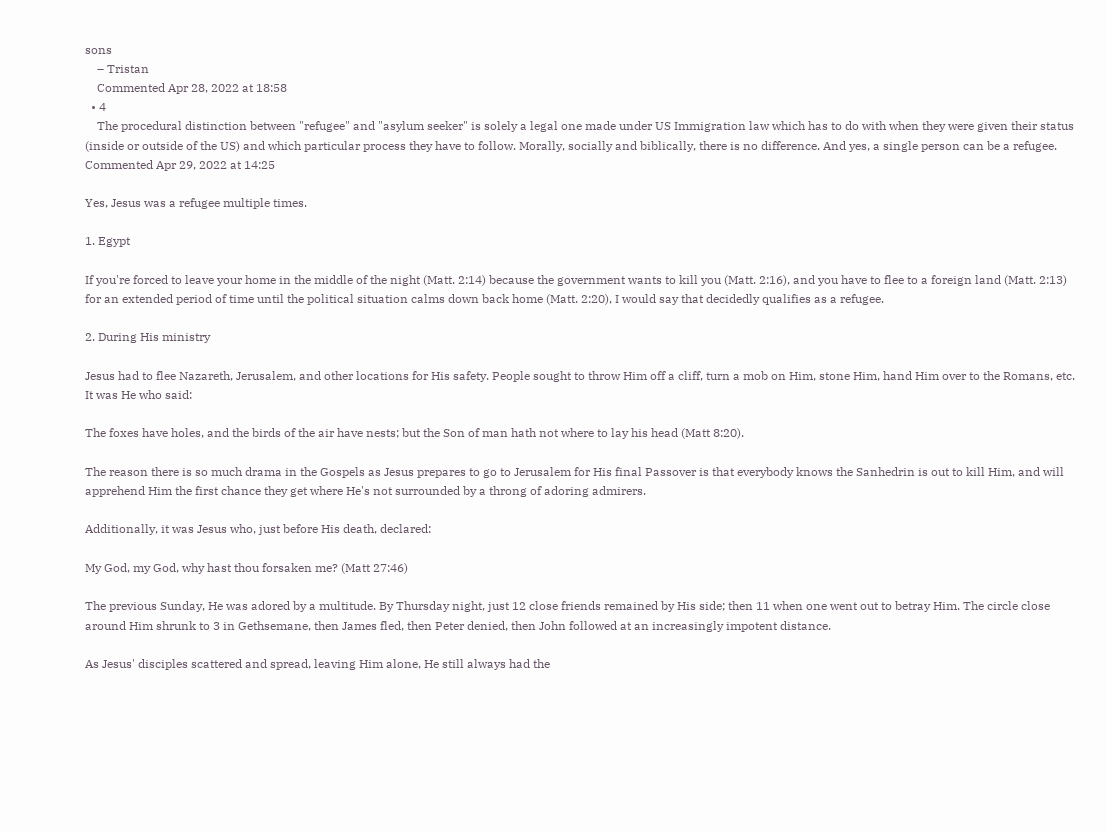sons
    – Tristan
    Commented Apr 28, 2022 at 18:58
  • 4
    The procedural distinction between "refugee" and "asylum seeker" is solely a legal one made under US Immigration law which has to do with when they were given their status (inside or outside of the US) and which particular process they have to follow. Morally, socially and biblically, there is no difference. And yes, a single person can be a refugee. Commented Apr 29, 2022 at 14:25

Yes, Jesus was a refugee multiple times.

1. Egypt

If you're forced to leave your home in the middle of the night (Matt. 2:14) because the government wants to kill you (Matt. 2:16), and you have to flee to a foreign land (Matt. 2:13) for an extended period of time until the political situation calms down back home (Matt. 2:20), I would say that decidedly qualifies as a refugee.

2. During His ministry

Jesus had to flee Nazareth, Jerusalem, and other locations for His safety. People sought to throw Him off a cliff, turn a mob on Him, stone Him, hand Him over to the Romans, etc. It was He who said:

The foxes have holes, and the birds of the air have nests; but the Son of man hath not where to lay his head (Matt 8:20).

The reason there is so much drama in the Gospels as Jesus prepares to go to Jerusalem for His final Passover is that everybody knows the Sanhedrin is out to kill Him, and will apprehend Him the first chance they get where He's not surrounded by a throng of adoring admirers.

Additionally, it was Jesus who, just before His death, declared:

My God, my God, why hast thou forsaken me? (Matt 27:46)

The previous Sunday, He was adored by a multitude. By Thursday night, just 12 close friends remained by His side; then 11 when one went out to betray Him. The circle close around Him shrunk to 3 in Gethsemane, then James fled, then Peter denied, then John followed at an increasingly impotent distance.

As Jesus' disciples scattered and spread, leaving Him alone, He still always had the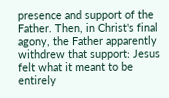presence and support of the Father. Then, in Christ's final agony, the Father apparently withdrew that support: Jesus felt what it meant to be entirely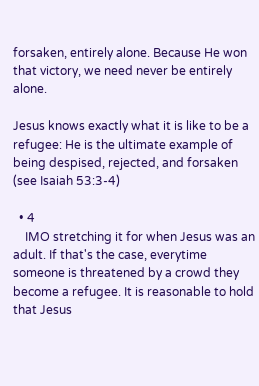forsaken, entirely alone. Because He won that victory, we need never be entirely alone.

Jesus knows exactly what it is like to be a refugee: He is the ultimate example of being despised, rejected, and forsaken (see Isaiah 53:3-4)

  • 4
    IMO stretching it for when Jesus was an adult. If that's the case, everytime someone is threatened by a crowd they become a refugee. It is reasonable to hold that Jesus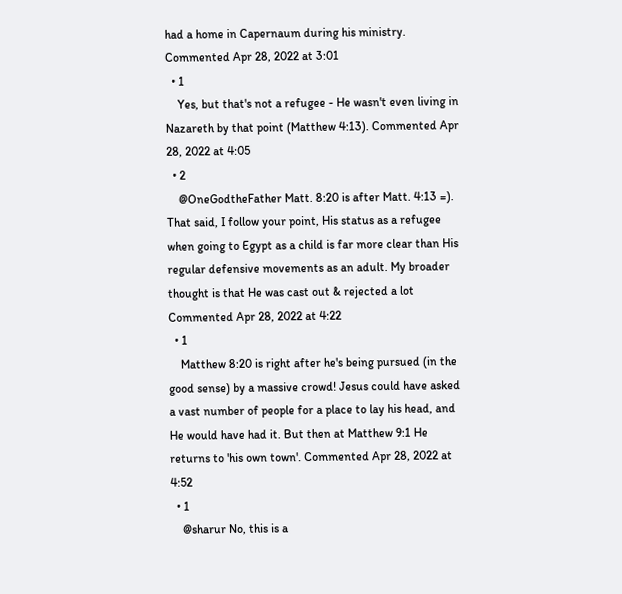had a home in Capernaum during his ministry. Commented Apr 28, 2022 at 3:01
  • 1
    Yes, but that's not a refugee - He wasn't even living in Nazareth by that point (Matthew 4:13). Commented Apr 28, 2022 at 4:05
  • 2
    @OneGodtheFather Matt. 8:20 is after Matt. 4:13 =). That said, I follow your point, His status as a refugee when going to Egypt as a child is far more clear than His regular defensive movements as an adult. My broader thought is that He was cast out & rejected a lot Commented Apr 28, 2022 at 4:22
  • 1
    Matthew 8:20 is right after he's being pursued (in the good sense) by a massive crowd! Jesus could have asked a vast number of people for a place to lay his head, and He would have had it. But then at Matthew 9:1 He returns to 'his own town'. Commented Apr 28, 2022 at 4:52
  • 1
    @sharur No, this is a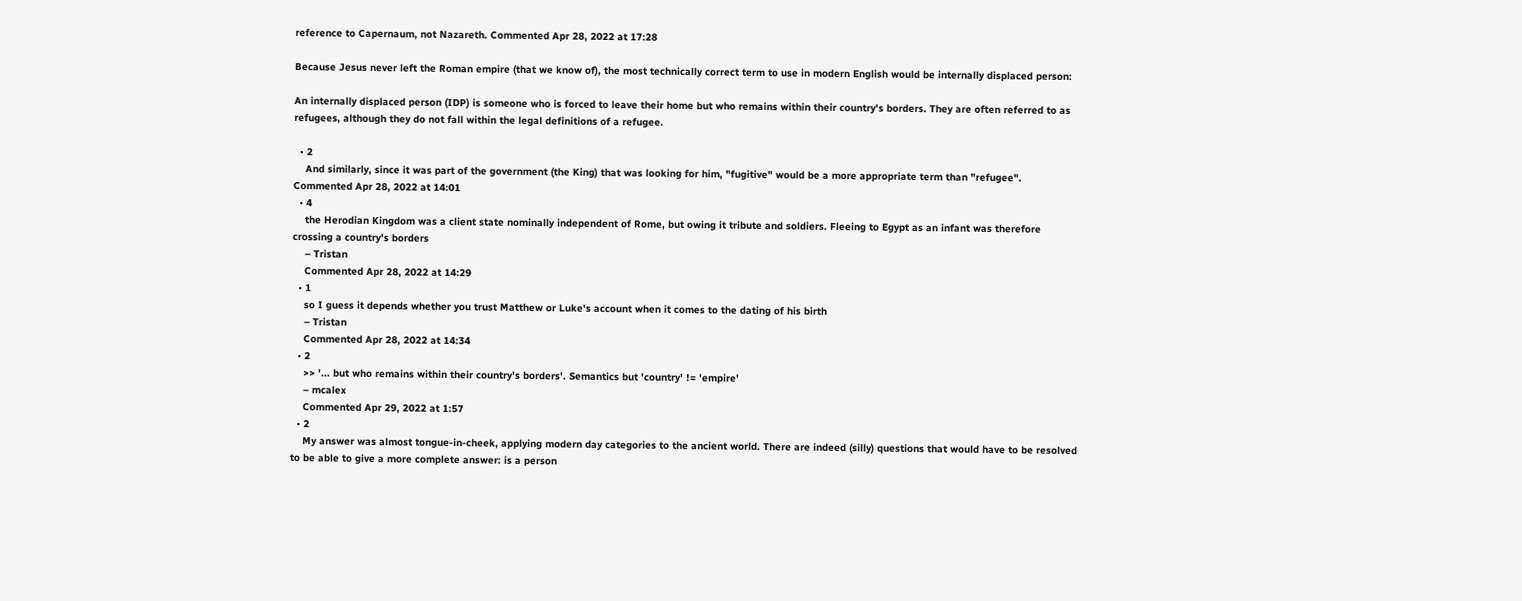reference to Capernaum, not Nazareth. Commented Apr 28, 2022 at 17:28

Because Jesus never left the Roman empire (that we know of), the most technically correct term to use in modern English would be internally displaced person:

An internally displaced person (IDP) is someone who is forced to leave their home but who remains within their country's borders. They are often referred to as refugees, although they do not fall within the legal definitions of a refugee.

  • 2
    And similarly, since it was part of the government (the King) that was looking for him, "fugitive" would be a more appropriate term than "refugee". Commented Apr 28, 2022 at 14:01
  • 4
    the Herodian Kingdom was a client state nominally independent of Rome, but owing it tribute and soldiers. Fleeing to Egypt as an infant was therefore crossing a country's borders
    – Tristan
    Commented Apr 28, 2022 at 14:29
  • 1
    so I guess it depends whether you trust Matthew or Luke's account when it comes to the dating of his birth
    – Tristan
    Commented Apr 28, 2022 at 14:34
  • 2
    >> '... but who remains within their country's borders'. Semantics but 'country' != 'empire'
    – mcalex
    Commented Apr 29, 2022 at 1:57
  • 2
    My answer was almost tongue-in-cheek, applying modern day categories to the ancient world. There are indeed (silly) questions that would have to be resolved to be able to give a more complete answer: is a person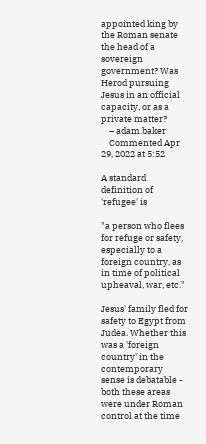appointed king by the Roman senate the head of a sovereign government? Was Herod pursuing Jesus in an official capacity, or as a private matter?
    – adam.baker
    Commented Apr 29, 2022 at 5:52

A standard definition of 'refugee' is

"a person who flees for refuge or safety, especially to a foreign country, as in time of political upheaval, war, etc."

Jesus' family fled for safety to Egypt from Judea. Whether this was a 'foreign country' in the contemporary sense is debatable - both these areas were under Roman control at the time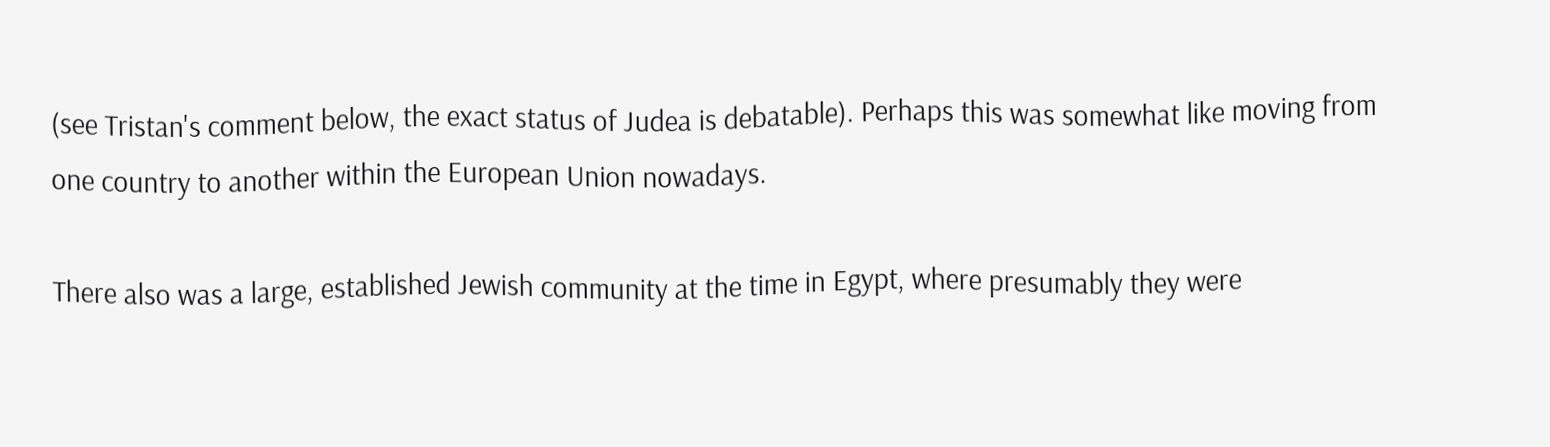(see Tristan's comment below, the exact status of Judea is debatable). Perhaps this was somewhat like moving from one country to another within the European Union nowadays.

There also was a large, established Jewish community at the time in Egypt, where presumably they were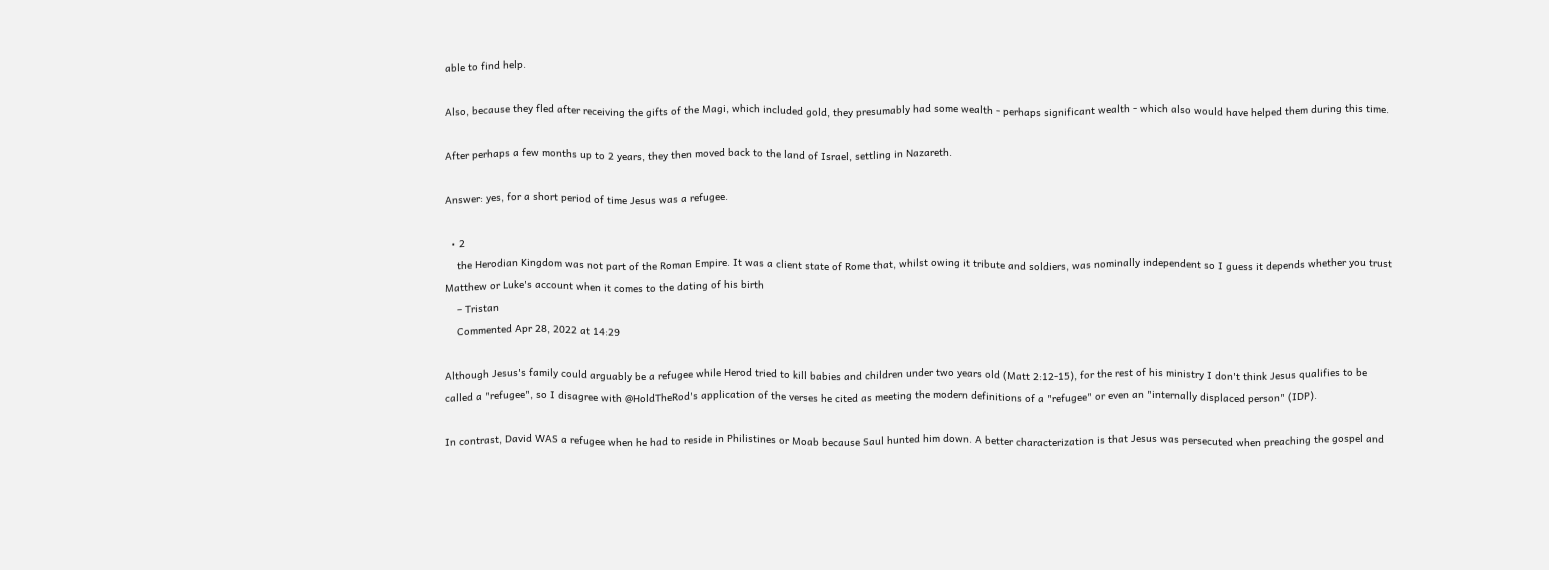able to find help.

Also, because they fled after receiving the gifts of the Magi, which included gold, they presumably had some wealth - perhaps significant wealth - which also would have helped them during this time.

After perhaps a few months up to 2 years, they then moved back to the land of Israel, settling in Nazareth.

Answer: yes, for a short period of time Jesus was a refugee.

  • 2
    the Herodian Kingdom was not part of the Roman Empire. It was a client state of Rome that, whilst owing it tribute and soldiers, was nominally independent so I guess it depends whether you trust Matthew or Luke's account when it comes to the dating of his birth
    – Tristan
    Commented Apr 28, 2022 at 14:29

Although Jesus's family could arguably be a refugee while Herod tried to kill babies and children under two years old (Matt 2:12-15), for the rest of his ministry I don't think Jesus qualifies to be called a "refugee", so I disagree with @HoldTheRod's application of the verses he cited as meeting the modern definitions of a "refugee" or even an "internally displaced person" (IDP).

In contrast, David WAS a refugee when he had to reside in Philistines or Moab because Saul hunted him down. A better characterization is that Jesus was persecuted when preaching the gospel and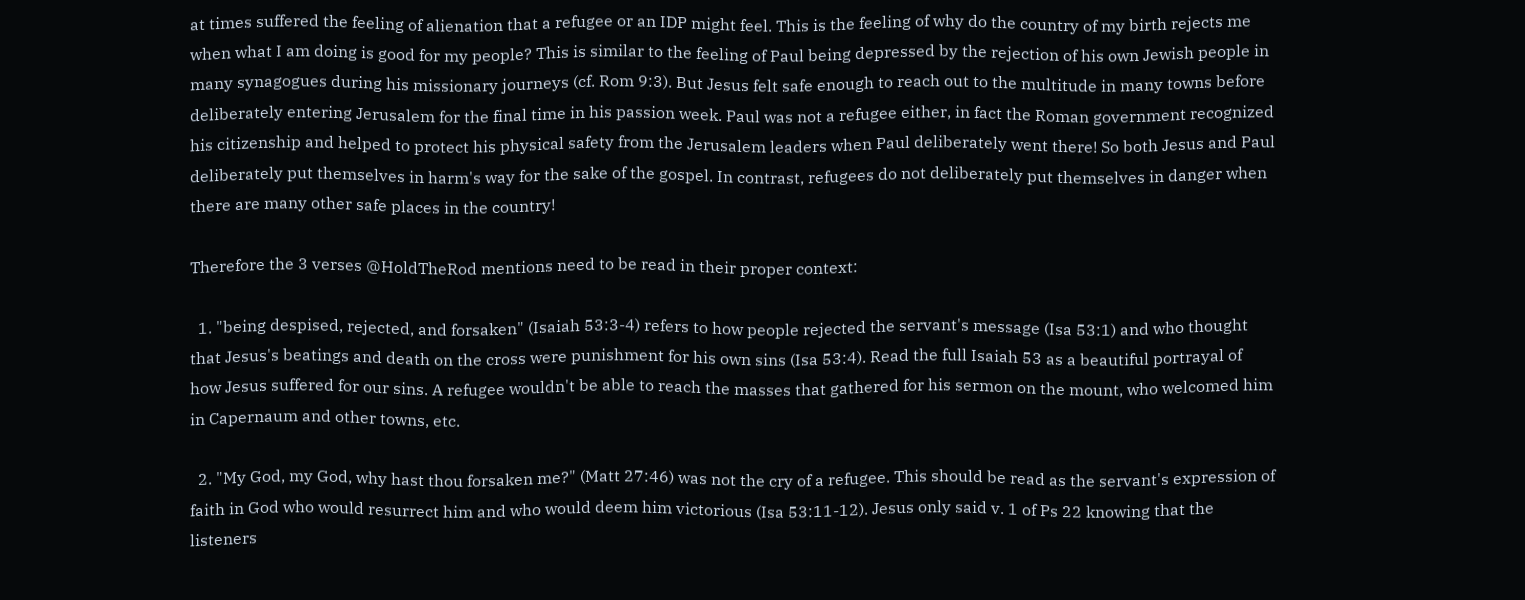at times suffered the feeling of alienation that a refugee or an IDP might feel. This is the feeling of why do the country of my birth rejects me when what I am doing is good for my people? This is similar to the feeling of Paul being depressed by the rejection of his own Jewish people in many synagogues during his missionary journeys (cf. Rom 9:3). But Jesus felt safe enough to reach out to the multitude in many towns before deliberately entering Jerusalem for the final time in his passion week. Paul was not a refugee either, in fact the Roman government recognized his citizenship and helped to protect his physical safety from the Jerusalem leaders when Paul deliberately went there! So both Jesus and Paul deliberately put themselves in harm's way for the sake of the gospel. In contrast, refugees do not deliberately put themselves in danger when there are many other safe places in the country!

Therefore the 3 verses @HoldTheRod mentions need to be read in their proper context:

  1. "being despised, rejected, and forsaken" (Isaiah 53:3-4) refers to how people rejected the servant's message (Isa 53:1) and who thought that Jesus's beatings and death on the cross were punishment for his own sins (Isa 53:4). Read the full Isaiah 53 as a beautiful portrayal of how Jesus suffered for our sins. A refugee wouldn't be able to reach the masses that gathered for his sermon on the mount, who welcomed him in Capernaum and other towns, etc.

  2. "My God, my God, why hast thou forsaken me?" (Matt 27:46) was not the cry of a refugee. This should be read as the servant's expression of faith in God who would resurrect him and who would deem him victorious (Isa 53:11-12). Jesus only said v. 1 of Ps 22 knowing that the listeners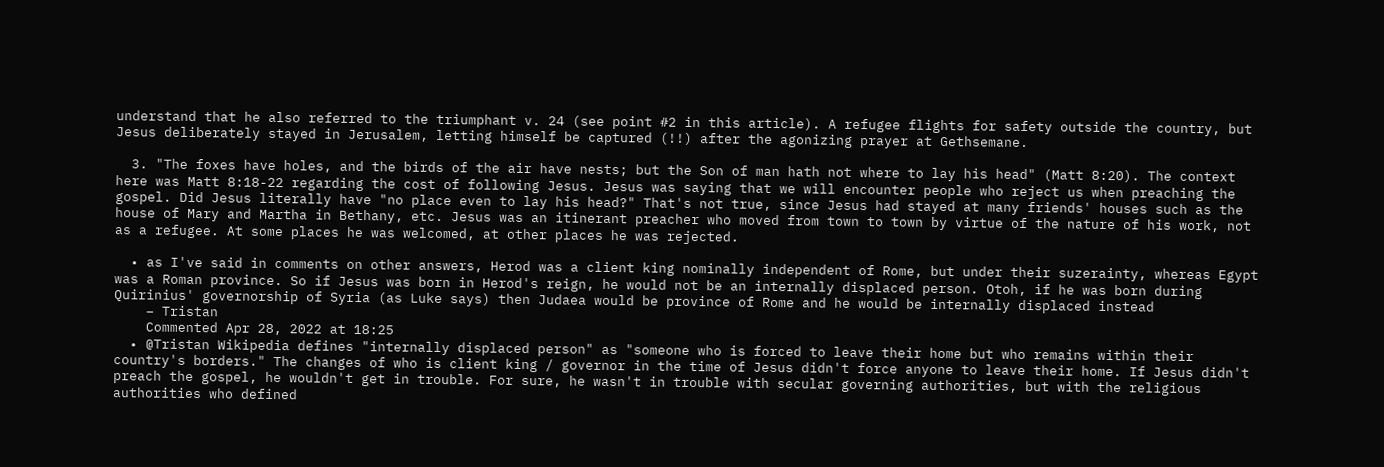understand that he also referred to the triumphant v. 24 (see point #2 in this article). A refugee flights for safety outside the country, but Jesus deliberately stayed in Jerusalem, letting himself be captured (!!) after the agonizing prayer at Gethsemane.

  3. "The foxes have holes, and the birds of the air have nests; but the Son of man hath not where to lay his head" (Matt 8:20). The context here was Matt 8:18-22 regarding the cost of following Jesus. Jesus was saying that we will encounter people who reject us when preaching the gospel. Did Jesus literally have "no place even to lay his head?" That's not true, since Jesus had stayed at many friends' houses such as the house of Mary and Martha in Bethany, etc. Jesus was an itinerant preacher who moved from town to town by virtue of the nature of his work, not as a refugee. At some places he was welcomed, at other places he was rejected.

  • as I've said in comments on other answers, Herod was a client king nominally independent of Rome, but under their suzerainty, whereas Egypt was a Roman province. So if Jesus was born in Herod's reign, he would not be an internally displaced person. Otoh, if he was born during Quirinius' governorship of Syria (as Luke says) then Judaea would be province of Rome and he would be internally displaced instead
    – Tristan
    Commented Apr 28, 2022 at 18:25
  • @Tristan Wikipedia defines "internally displaced person" as "someone who is forced to leave their home but who remains within their country's borders." The changes of who is client king / governor in the time of Jesus didn't force anyone to leave their home. If Jesus didn't preach the gospel, he wouldn't get in trouble. For sure, he wasn't in trouble with secular governing authorities, but with the religious authorities who defined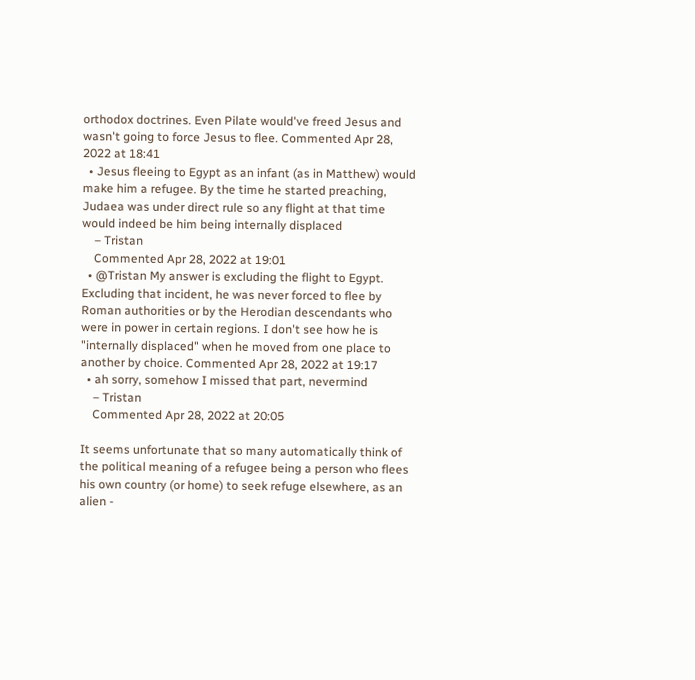orthodox doctrines. Even Pilate would've freed Jesus and wasn't going to force Jesus to flee. Commented Apr 28, 2022 at 18:41
  • Jesus fleeing to Egypt as an infant (as in Matthew) would make him a refugee. By the time he started preaching, Judaea was under direct rule so any flight at that time would indeed be him being internally displaced
    – Tristan
    Commented Apr 28, 2022 at 19:01
  • @Tristan My answer is excluding the flight to Egypt. Excluding that incident, he was never forced to flee by Roman authorities or by the Herodian descendants who were in power in certain regions. I don't see how he is "internally displaced" when he moved from one place to another by choice. Commented Apr 28, 2022 at 19:17
  • ah sorry, somehow I missed that part, nevermind
    – Tristan
    Commented Apr 28, 2022 at 20:05

It seems unfortunate that so many automatically think of the political meaning of a refugee being a person who flees his own country (or home) to seek refuge elsewhere, as an alien -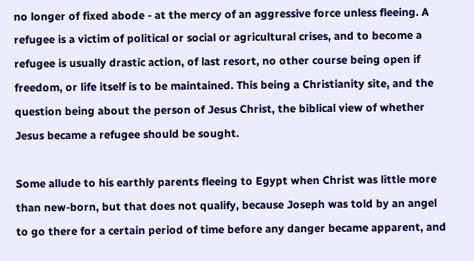no longer of fixed abode - at the mercy of an aggressive force unless fleeing. A refugee is a victim of political or social or agricultural crises, and to become a refugee is usually drastic action, of last resort, no other course being open if freedom, or life itself is to be maintained. This being a Christianity site, and the question being about the person of Jesus Christ, the biblical view of whether Jesus became a refugee should be sought.

Some allude to his earthly parents fleeing to Egypt when Christ was little more than new-born, but that does not qualify, because Joseph was told by an angel to go there for a certain period of time before any danger became apparent, and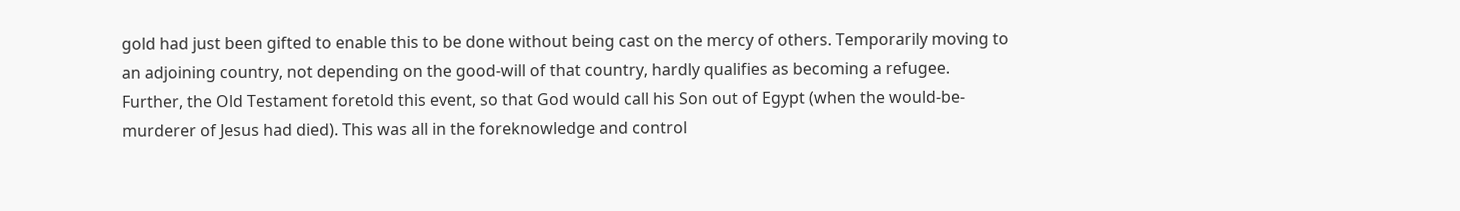gold had just been gifted to enable this to be done without being cast on the mercy of others. Temporarily moving to an adjoining country, not depending on the good-will of that country, hardly qualifies as becoming a refugee. Further, the Old Testament foretold this event, so that God would call his Son out of Egypt (when the would-be-murderer of Jesus had died). This was all in the foreknowledge and control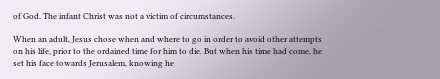of God. The infant Christ was not a victim of circumstances.

When an adult, Jesus chose when and where to go in order to avoid other attempts on his life, prior to the ordained time for him to die. But when his time had come, he set his face towards Jerusalem, knowing he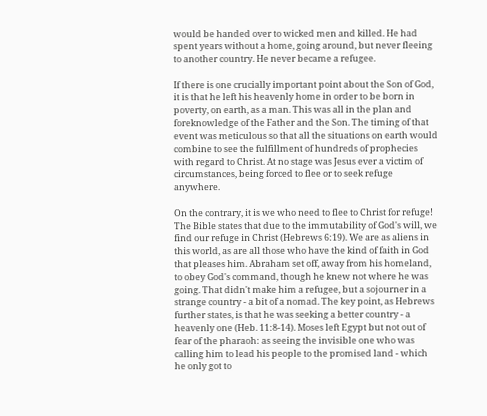would be handed over to wicked men and killed. He had spent years without a home, going around, but never fleeing to another country. He never became a refugee.

If there is one crucially important point about the Son of God, it is that he left his heavenly home in order to be born in poverty, on earth, as a man. This was all in the plan and foreknowledge of the Father and the Son. The timing of that event was meticulous so that all the situations on earth would combine to see the fulfillment of hundreds of prophecies with regard to Christ. At no stage was Jesus ever a victim of circumstances, being forced to flee or to seek refuge anywhere.

On the contrary, it is we who need to flee to Christ for refuge! The Bible states that due to the immutability of God's will, we find our refuge in Christ (Hebrews 6:19). We are as aliens in this world, as are all those who have the kind of faith in God that pleases him. Abraham set off, away from his homeland, to obey God's command, though he knew not where he was going. That didn't make him a refugee, but a sojourner in a strange country - a bit of a nomad. The key point, as Hebrews further states, is that he was seeking a better country - a heavenly one (Heb. 11:8-14). Moses left Egypt but not out of fear of the pharaoh: as seeing the invisible one who was calling him to lead his people to the promised land - which he only got to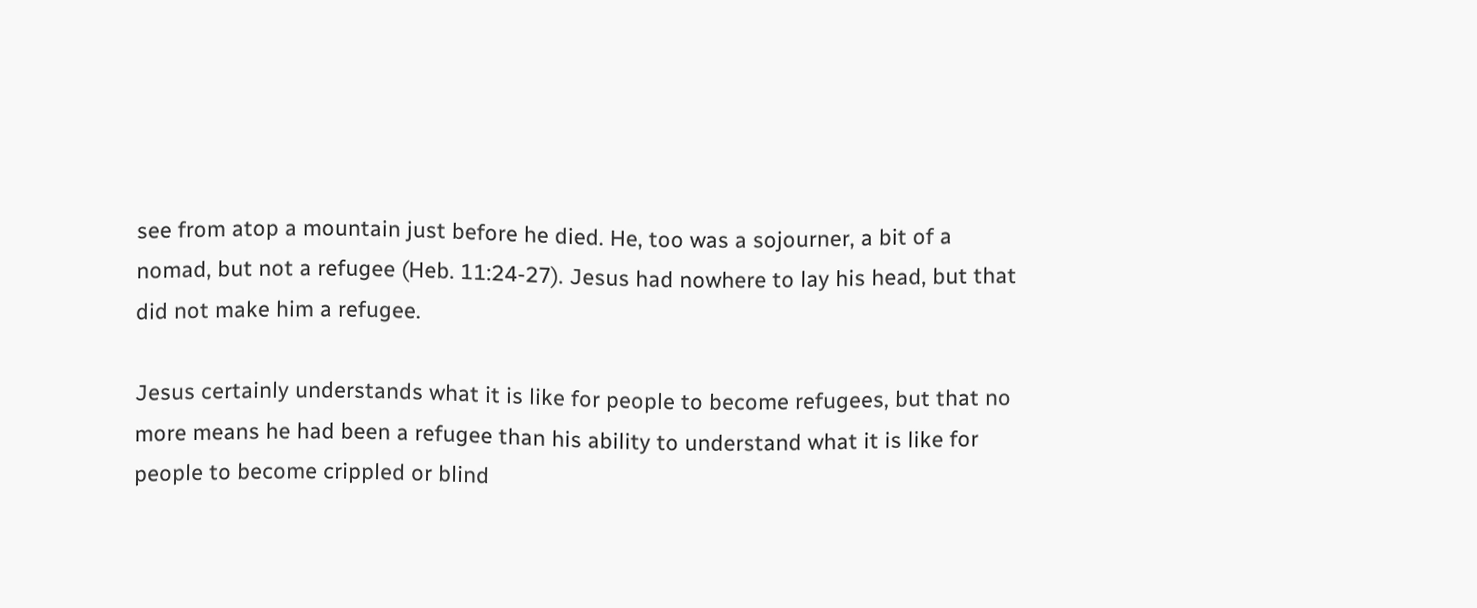see from atop a mountain just before he died. He, too was a sojourner, a bit of a nomad, but not a refugee (Heb. 11:24-27). Jesus had nowhere to lay his head, but that did not make him a refugee.

Jesus certainly understands what it is like for people to become refugees, but that no more means he had been a refugee than his ability to understand what it is like for people to become crippled or blind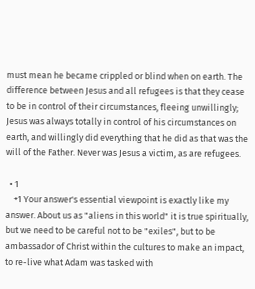must mean he became crippled or blind when on earth. The difference between Jesus and all refugees is that they cease to be in control of their circumstances, fleeing unwillingly; Jesus was always totally in control of his circumstances on earth, and willingly did everything that he did as that was the will of the Father. Never was Jesus a victim, as are refugees.

  • 1
    +1 Your answer's essential viewpoint is exactly like my answer. About us as "aliens in this world" it is true spiritually, but we need to be careful not to be "exiles", but to be ambassador of Christ within the cultures to make an impact, to re-live what Adam was tasked with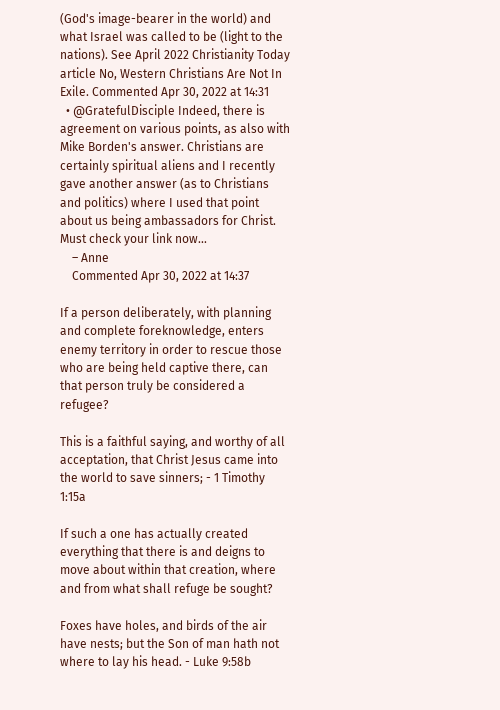(God's image-bearer in the world) and what Israel was called to be (light to the nations). See April 2022 Christianity Today article No, Western Christians Are Not In Exile. Commented Apr 30, 2022 at 14:31
  • @GratefulDisciple Indeed, there is agreement on various points, as also with Mike Borden's answer. Christians are certainly spiritual aliens and I recently gave another answer (as to Christians and politics) where I used that point about us being ambassadors for Christ. Must check your link now...
    – Anne
    Commented Apr 30, 2022 at 14:37

If a person deliberately, with planning and complete foreknowledge, enters enemy territory in order to rescue those who are being held captive there, can that person truly be considered a refugee?

This is a faithful saying, and worthy of all acceptation, that Christ Jesus came into the world to save sinners; - 1 Timothy 1:15a

If such a one has actually created everything that there is and deigns to move about within that creation, where and from what shall refuge be sought?

Foxes have holes, and birds of the air have nests; but the Son of man hath not where to lay his head. - Luke 9:58b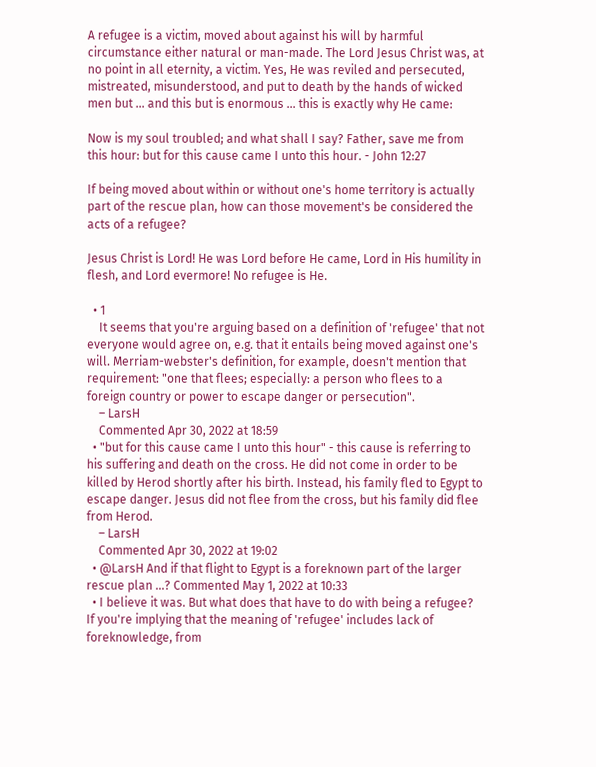A refugee is a victim, moved about against his will by harmful circumstance either natural or man-made. The Lord Jesus Christ was, at no point in all eternity, a victim. Yes, He was reviled and persecuted, mistreated, misunderstood, and put to death by the hands of wicked men but ... and this but is enormous ... this is exactly why He came:

Now is my soul troubled; and what shall I say? Father, save me from this hour: but for this cause came I unto this hour. - John 12:27

If being moved about within or without one's home territory is actually part of the rescue plan, how can those movement's be considered the acts of a refugee?

Jesus Christ is Lord! He was Lord before He came, Lord in His humility in flesh, and Lord evermore! No refugee is He.

  • 1
    It seems that you're arguing based on a definition of 'refugee' that not everyone would agree on, e.g. that it entails being moved against one's will. Merriam-webster's definition, for example, doesn't mention that requirement: "one that flees; especially: a person who flees to a foreign country or power to escape danger or persecution".
    – LarsH
    Commented Apr 30, 2022 at 18:59
  • "but for this cause came I unto this hour" - this cause is referring to his suffering and death on the cross. He did not come in order to be killed by Herod shortly after his birth. Instead, his family fled to Egypt to escape danger. Jesus did not flee from the cross, but his family did flee from Herod.
    – LarsH
    Commented Apr 30, 2022 at 19:02
  • @LarsH And if that flight to Egypt is a foreknown part of the larger rescue plan ...? Commented May 1, 2022 at 10:33
  • I believe it was. But what does that have to do with being a refugee? If you're implying that the meaning of 'refugee' includes lack of foreknowledge, from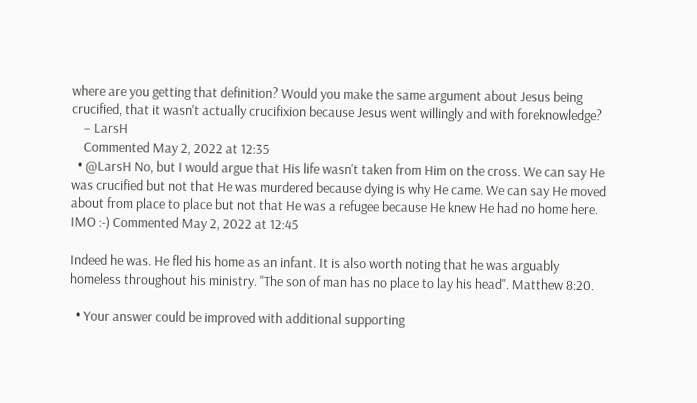where are you getting that definition? Would you make the same argument about Jesus being crucified, that it wasn't actually crucifixion because Jesus went willingly and with foreknowledge?
    – LarsH
    Commented May 2, 2022 at 12:35
  • @LarsH No, but I would argue that His life wasn't taken from Him on the cross. We can say He was crucified but not that He was murdered because dying is why He came. We can say He moved about from place to place but not that He was a refugee because He knew He had no home here. IMO :-) Commented May 2, 2022 at 12:45

Indeed he was. He fled his home as an infant. It is also worth noting that he was arguably homeless throughout his ministry. "The son of man has no place to lay his head". Matthew 8:20.

  • Your answer could be improved with additional supporting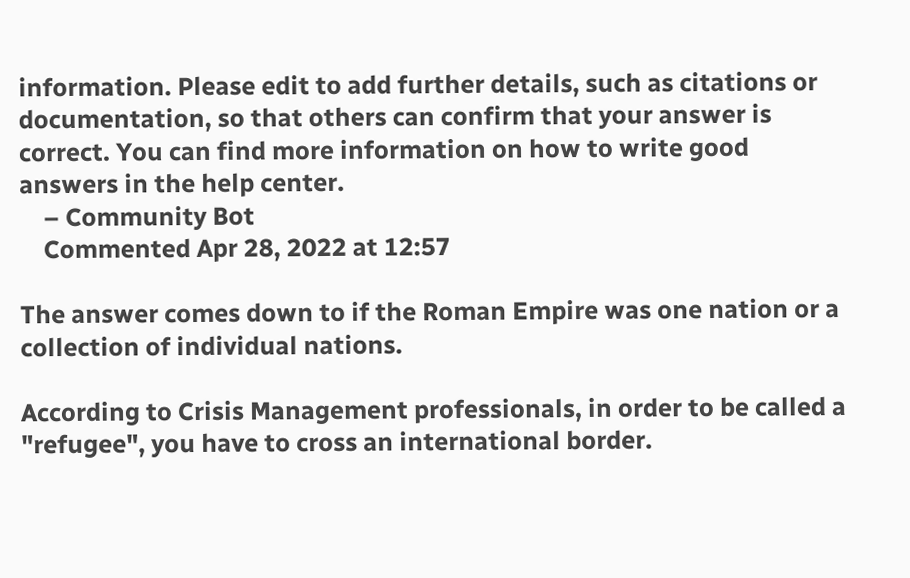information. Please edit to add further details, such as citations or documentation, so that others can confirm that your answer is correct. You can find more information on how to write good answers in the help center.
    – Community Bot
    Commented Apr 28, 2022 at 12:57

The answer comes down to if the Roman Empire was one nation or a collection of individual nations.

According to Crisis Management professionals, in order to be called a "refugee", you have to cross an international border.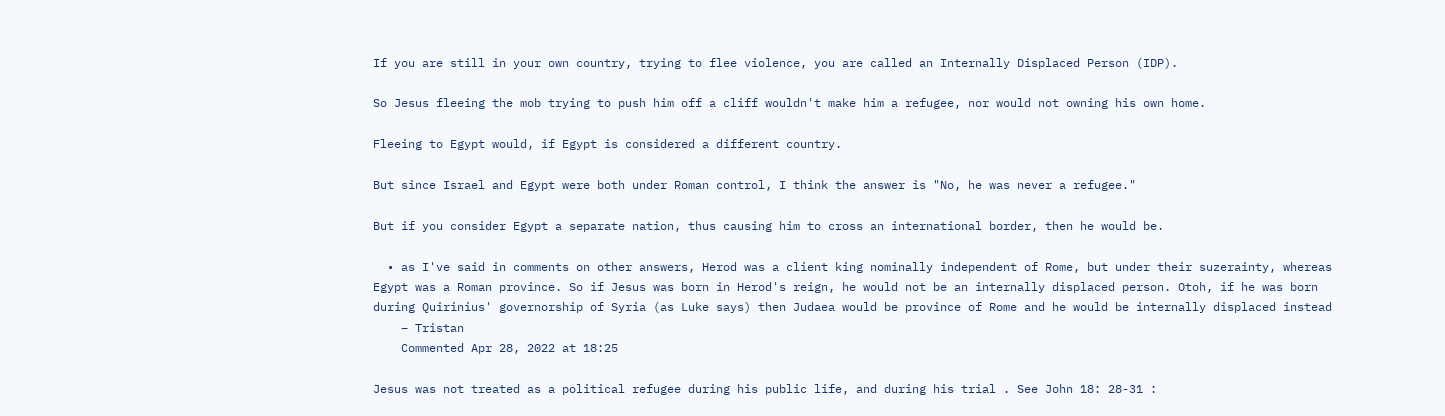If you are still in your own country, trying to flee violence, you are called an Internally Displaced Person (IDP).

So Jesus fleeing the mob trying to push him off a cliff wouldn't make him a refugee, nor would not owning his own home.

Fleeing to Egypt would, if Egypt is considered a different country.

But since Israel and Egypt were both under Roman control, I think the answer is "No, he was never a refugee."

But if you consider Egypt a separate nation, thus causing him to cross an international border, then he would be.

  • as I've said in comments on other answers, Herod was a client king nominally independent of Rome, but under their suzerainty, whereas Egypt was a Roman province. So if Jesus was born in Herod's reign, he would not be an internally displaced person. Otoh, if he was born during Quirinius' governorship of Syria (as Luke says) then Judaea would be province of Rome and he would be internally displaced instead
    – Tristan
    Commented Apr 28, 2022 at 18:25

Jesus was not treated as a political refugee during his public life, and during his trial . See John 18: 28-31 :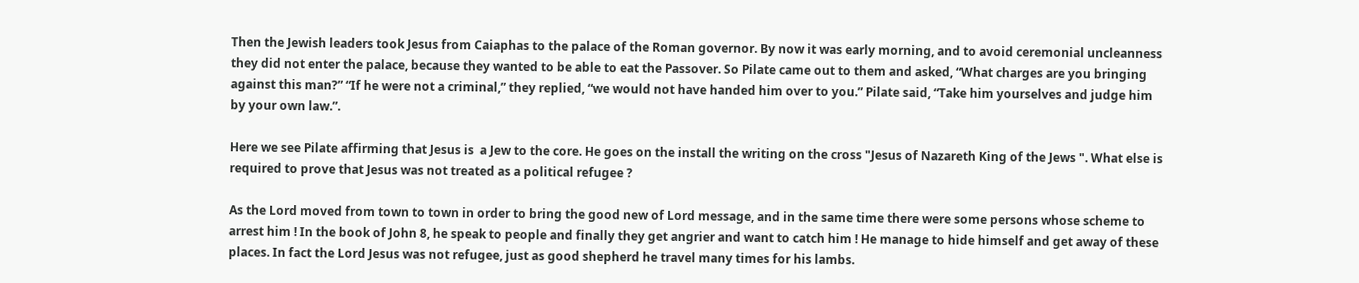Then the Jewish leaders took Jesus from Caiaphas to the palace of the Roman governor. By now it was early morning, and to avoid ceremonial uncleanness they did not enter the palace, because they wanted to be able to eat the Passover. So Pilate came out to them and asked, “What charges are you bringing against this man?” “If he were not a criminal,” they replied, “we would not have handed him over to you.” Pilate said, “Take him yourselves and judge him by your own law.”.

Here we see Pilate affirming that Jesus is  a Jew to the core. He goes on the install the writing on the cross "Jesus of Nazareth King of the Jews ". What else is required to prove that Jesus was not treated as a political refugee ?

As the Lord moved from town to town in order to bring the good new of Lord message, and in the same time there were some persons whose scheme to arrest him ! In the book of John 8, he speak to people and finally they get angrier and want to catch him ! He manage to hide himself and get away of these places. In fact the Lord Jesus was not refugee, just as good shepherd he travel many times for his lambs.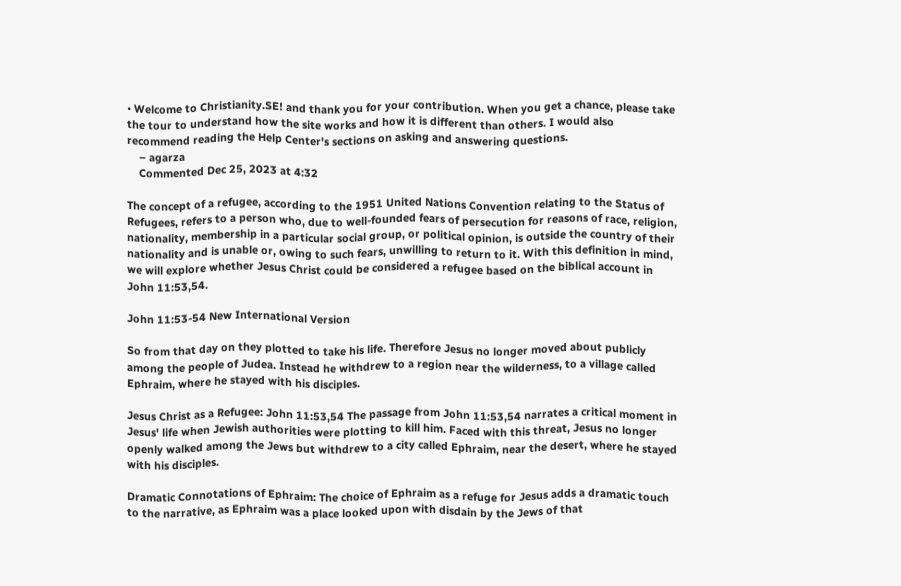• Welcome to Christianity.SE! and thank you for your contribution. When you get a chance, please take the tour to understand how the site works and how it is different than others. I would also recommend reading the Help Center's sections on asking and answering questions.
    – agarza
    Commented Dec 25, 2023 at 4:32

The concept of a refugee, according to the 1951 United Nations Convention relating to the Status of Refugees, refers to a person who, due to well-founded fears of persecution for reasons of race, religion, nationality, membership in a particular social group, or political opinion, is outside the country of their nationality and is unable or, owing to such fears, unwilling to return to it. With this definition in mind, we will explore whether Jesus Christ could be considered a refugee based on the biblical account in John 11:53,54.

John 11:53-54 New International Version

So from that day on they plotted to take his life. Therefore Jesus no longer moved about publicly among the people of Judea. Instead he withdrew to a region near the wilderness, to a village called Ephraim, where he stayed with his disciples.

Jesus Christ as a Refugee: John 11:53,54 The passage from John 11:53,54 narrates a critical moment in Jesus' life when Jewish authorities were plotting to kill him. Faced with this threat, Jesus no longer openly walked among the Jews but withdrew to a city called Ephraim, near the desert, where he stayed with his disciples.

Dramatic Connotations of Ephraim: The choice of Ephraim as a refuge for Jesus adds a dramatic touch to the narrative, as Ephraim was a place looked upon with disdain by the Jews of that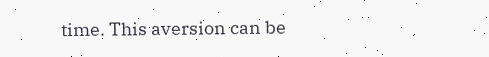time. This aversion can be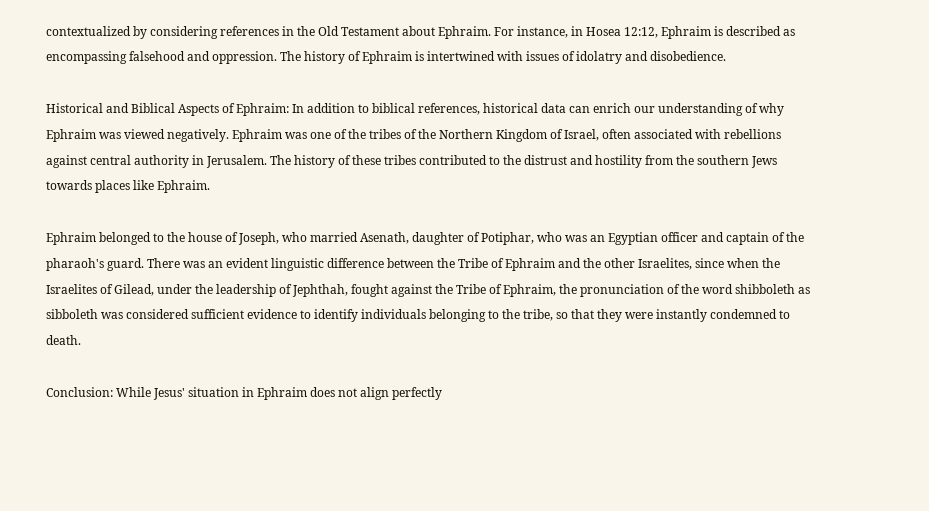contextualized by considering references in the Old Testament about Ephraim. For instance, in Hosea 12:12, Ephraim is described as encompassing falsehood and oppression. The history of Ephraim is intertwined with issues of idolatry and disobedience.

Historical and Biblical Aspects of Ephraim: In addition to biblical references, historical data can enrich our understanding of why Ephraim was viewed negatively. Ephraim was one of the tribes of the Northern Kingdom of Israel, often associated with rebellions against central authority in Jerusalem. The history of these tribes contributed to the distrust and hostility from the southern Jews towards places like Ephraim.

Ephraim belonged to the house of Joseph, who married Asenath, daughter of Potiphar, who was an Egyptian officer and captain of the pharaoh's guard. There was an evident linguistic difference between the Tribe of Ephraim and the other Israelites, since when the Israelites of Gilead, under the leadership of Jephthah, fought against the Tribe of Ephraim, the pronunciation of the word shibboleth as sibboleth was considered sufficient evidence to identify individuals belonging to the tribe, so that they were instantly condemned to death.

Conclusion: While Jesus' situation in Ephraim does not align perfectly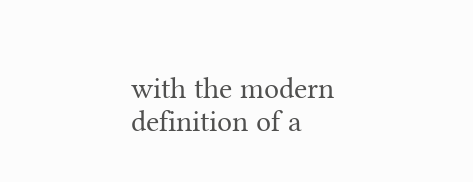with the modern definition of a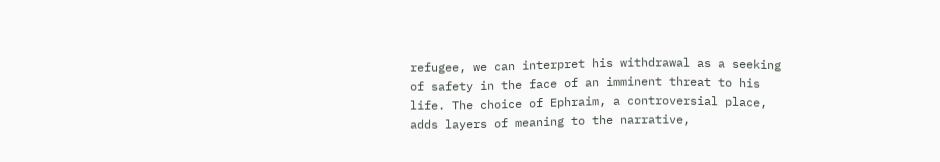refugee, we can interpret his withdrawal as a seeking of safety in the face of an imminent threat to his life. The choice of Ephraim, a controversial place, adds layers of meaning to the narrative,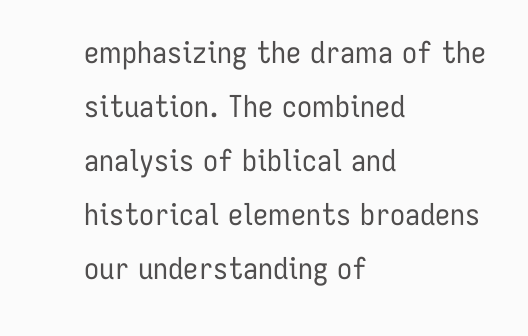emphasizing the drama of the situation. The combined analysis of biblical and historical elements broadens our understanding of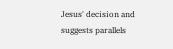Jesus' decision and suggests parallels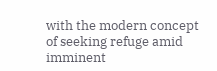with the modern concept of seeking refuge amid imminent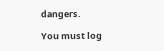dangers.

You must log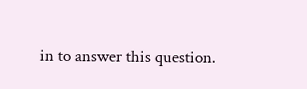in to answer this question.